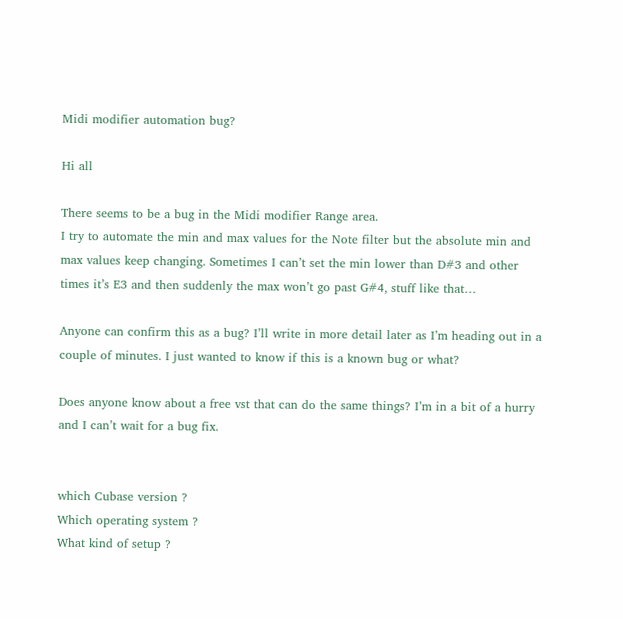Midi modifier automation bug?

Hi all

There seems to be a bug in the Midi modifier Range area.
I try to automate the min and max values for the Note filter but the absolute min and max values keep changing. Sometimes I can’t set the min lower than D#3 and other times it’s E3 and then suddenly the max won’t go past G#4, stuff like that…

Anyone can confirm this as a bug? I’ll write in more detail later as I’m heading out in a couple of minutes. I just wanted to know if this is a known bug or what?

Does anyone know about a free vst that can do the same things? I’m in a bit of a hurry and I can’t wait for a bug fix.


which Cubase version ?
Which operating system ?
What kind of setup ?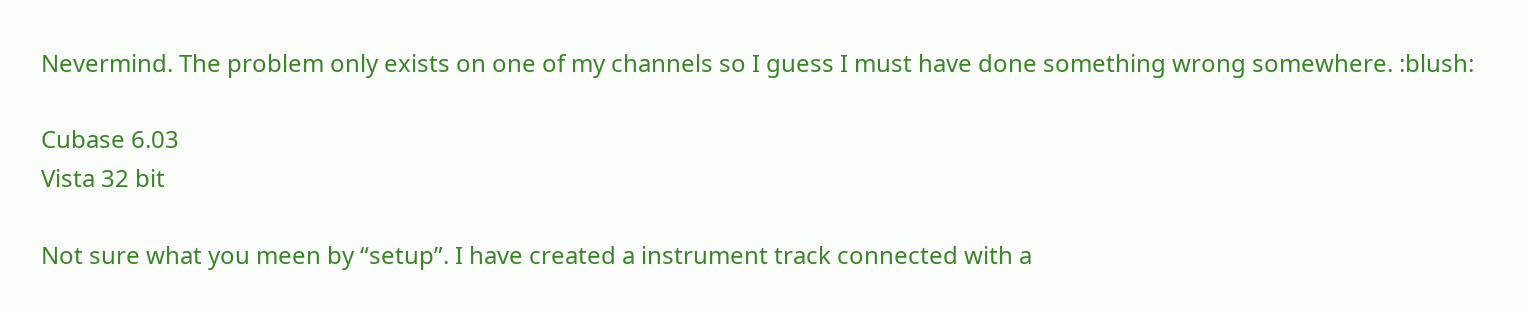Nevermind. The problem only exists on one of my channels so I guess I must have done something wrong somewhere. :blush:

Cubase 6.03
Vista 32 bit

Not sure what you meen by “setup”. I have created a instrument track connected with a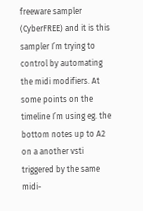freeware sampler (CyberFREE) and it is this sampler I’m trying to control by automating the midi modifiers. At some points on the timeline I’m using eg. the bottom notes up to A2 on a another vsti triggered by the same midi-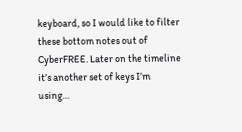keyboard, so I would like to filter these bottom notes out of CyberFREE. Later on the timeline it’s another set of keys I’m using…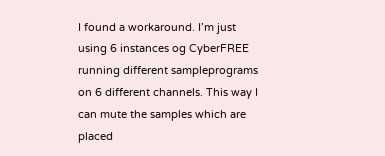I found a workaround. I’m just using 6 instances og CyberFREE running different sampleprograms on 6 different channels. This way I can mute the samples which are placed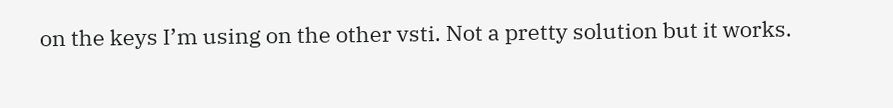on the keys I’m using on the other vsti. Not a pretty solution but it works.